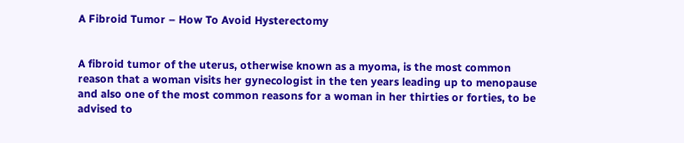A Fibroid Tumor – How To Avoid Hysterectomy


A fibroid tumor of the uterus, otherwise known as a myoma, is the most common reason that a woman visits her gynecologist in the ten years leading up to menopause and also one of the most common reasons for a woman in her thirties or forties, to be advised to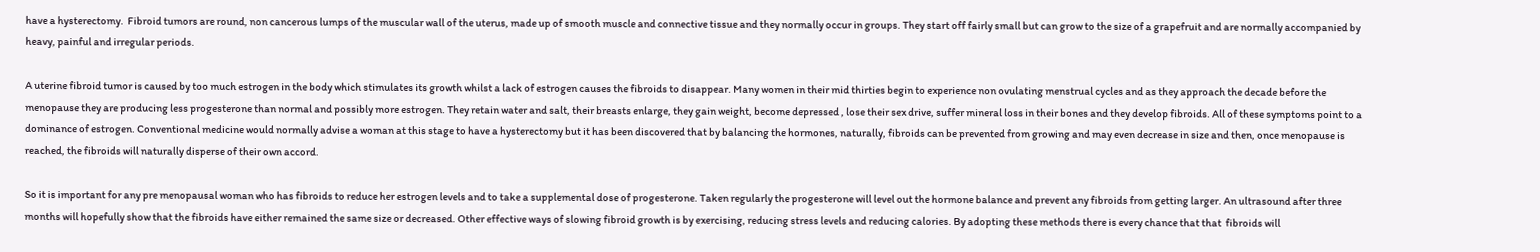have a hysterectomy.  Fibroid tumors are round, non cancerous lumps of the muscular wall of the uterus, made up of smooth muscle and connective tissue and they normally occur in groups. They start off fairly small but can grow to the size of a grapefruit and are normally accompanied by heavy, painful and irregular periods.

A uterine fibroid tumor is caused by too much estrogen in the body which stimulates its growth whilst a lack of estrogen causes the fibroids to disappear. Many women in their mid thirties begin to experience non ovulating menstrual cycles and as they approach the decade before the menopause they are producing less progesterone than normal and possibly more estrogen. They retain water and salt, their breasts enlarge, they gain weight, become depressed , lose their sex drive, suffer mineral loss in their bones and they develop fibroids. All of these symptoms point to a dominance of estrogen. Conventional medicine would normally advise a woman at this stage to have a hysterectomy but it has been discovered that by balancing the hormones, naturally, fibroids can be prevented from growing and may even decrease in size and then, once menopause is reached, the fibroids will naturally disperse of their own accord.

So it is important for any pre menopausal woman who has fibroids to reduce her estrogen levels and to take a supplemental dose of progesterone. Taken regularly the progesterone will level out the hormone balance and prevent any fibroids from getting larger. An ultrasound after three months will hopefully show that the fibroids have either remained the same size or decreased. Other effective ways of slowing fibroid growth is by exercising, reducing stress levels and reducing calories. By adopting these methods there is every chance that that  fibroids will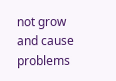not grow and cause problems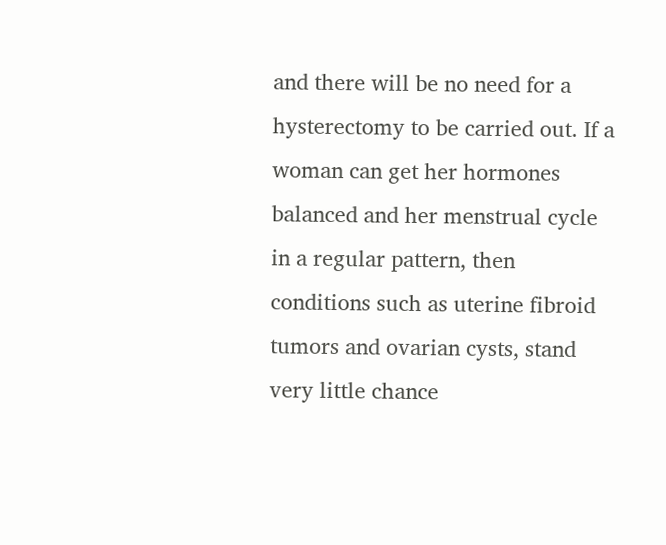and there will be no need for a hysterectomy to be carried out. If a woman can get her hormones balanced and her menstrual cycle in a regular pattern, then conditions such as uterine fibroid tumors and ovarian cysts, stand very little chance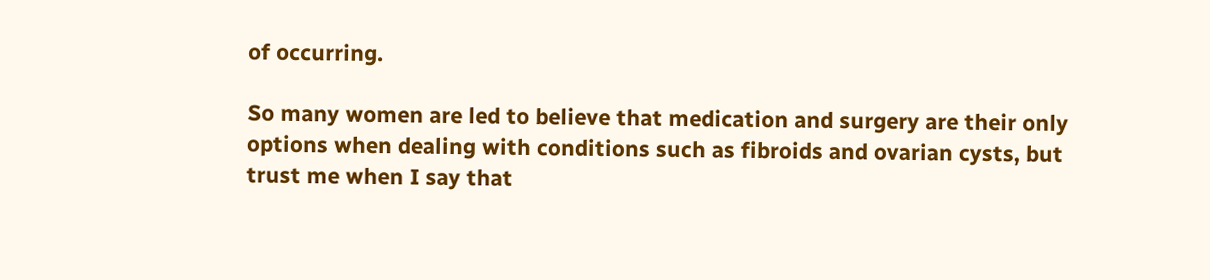of occurring.

So many women are led to believe that medication and surgery are their only options when dealing with conditions such as fibroids and ovarian cysts, but trust me when I say that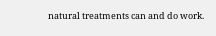natural treatments can and do work.